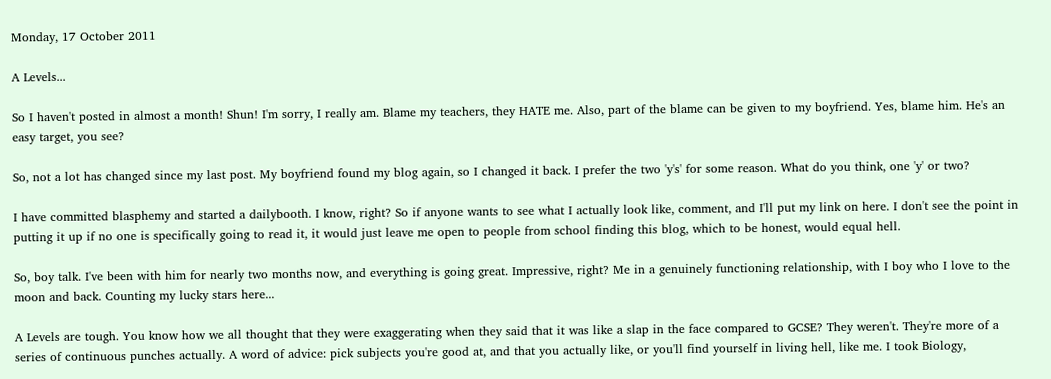Monday, 17 October 2011

A Levels...

So I haven't posted in almost a month! Shun! I'm sorry, I really am. Blame my teachers, they HATE me. Also, part of the blame can be given to my boyfriend. Yes, blame him. He's an easy target, you see?

So, not a lot has changed since my last post. My boyfriend found my blog again, so I changed it back. I prefer the two 'y's' for some reason. What do you think, one 'y' or two?

I have committed blasphemy and started a dailybooth. I know, right? So if anyone wants to see what I actually look like, comment, and I'll put my link on here. I don't see the point in putting it up if no one is specifically going to read it, it would just leave me open to people from school finding this blog, which to be honest, would equal hell.

So, boy talk. I've been with him for nearly two months now, and everything is going great. Impressive, right? Me in a genuinely functioning relationship, with I boy who I love to the moon and back. Counting my lucky stars here...

A Levels are tough. You know how we all thought that they were exaggerating when they said that it was like a slap in the face compared to GCSE? They weren't. They're more of a series of continuous punches actually. A word of advice: pick subjects you're good at, and that you actually like, or you'll find yourself in living hell, like me. I took Biology,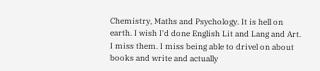Chemistry, Maths and Psychology. It is hell on earth. I wish I'd done English Lit and Lang and Art. I miss them. I miss being able to drivel on about books and write and actually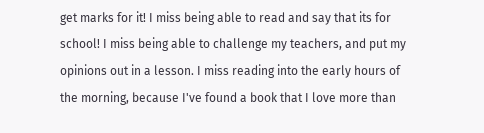get marks for it! I miss being able to read and say that its for school! I miss being able to challenge my teachers, and put my opinions out in a lesson. I miss reading into the early hours of the morning, because I've found a book that I love more than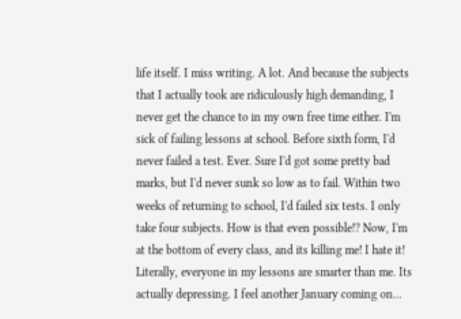life itself. I miss writing. A lot. And because the subjects that I actually took are ridiculously high demanding, I never get the chance to in my own free time either. I'm sick of failing lessons at school. Before sixth form, I'd never failed a test. Ever. Sure I'd got some pretty bad marks, but I'd never sunk so low as to fail. Within two weeks of returning to school, I'd failed six tests. I only take four subjects. How is that even possible!? Now, I'm at the bottom of every class, and its killing me! I hate it! Literally, everyone in my lessons are smarter than me. Its actually depressing. I feel another January coming on...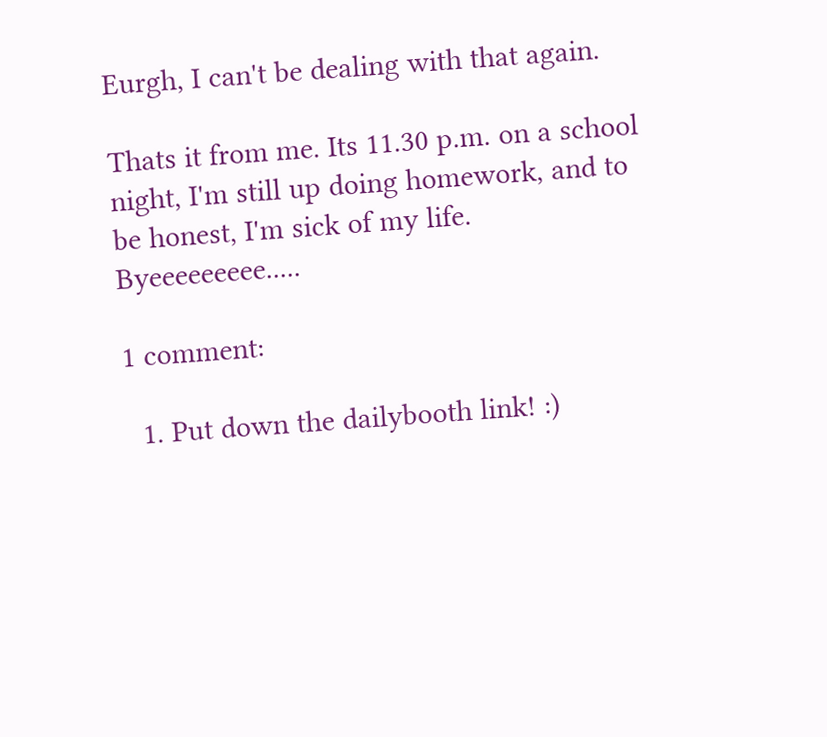Eurgh, I can't be dealing with that again.

Thats it from me. Its 11.30 p.m. on a school night, I'm still up doing homework, and to be honest, I'm sick of my life. Byeeeeeeeee.....

1 comment:

  1. Put down the dailybooth link! :)